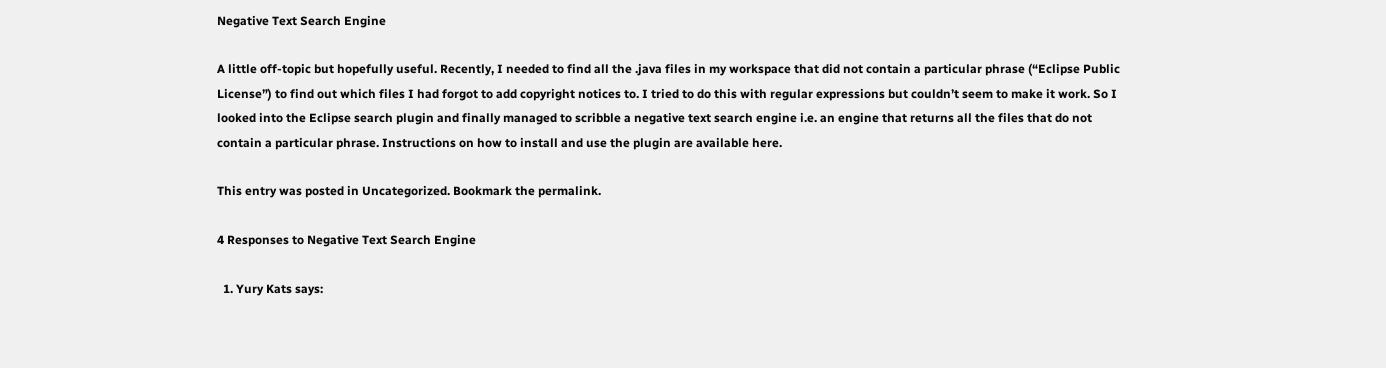Negative Text Search Engine

A little off-topic but hopefully useful. Recently, I needed to find all the .java files in my workspace that did not contain a particular phrase (“Eclipse Public License”) to find out which files I had forgot to add copyright notices to. I tried to do this with regular expressions but couldn’t seem to make it work. So I looked into the Eclipse search plugin and finally managed to scribble a negative text search engine i.e. an engine that returns all the files that do not contain a particular phrase. Instructions on how to install and use the plugin are available here.

This entry was posted in Uncategorized. Bookmark the permalink.

4 Responses to Negative Text Search Engine

  1. Yury Kats says: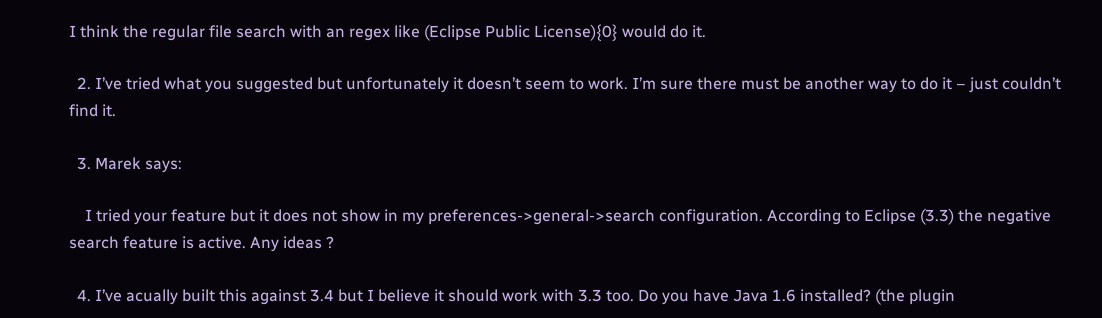I think the regular file search with an regex like (Eclipse Public License){0} would do it.

  2. I’ve tried what you suggested but unfortunately it doesn’t seem to work. I’m sure there must be another way to do it – just couldn’t find it.

  3. Marek says:

    I tried your feature but it does not show in my preferences->general->search configuration. According to Eclipse (3.3) the negative search feature is active. Any ideas ?

  4. I’ve acually built this against 3.4 but I believe it should work with 3.3 too. Do you have Java 1.6 installed? (the plugin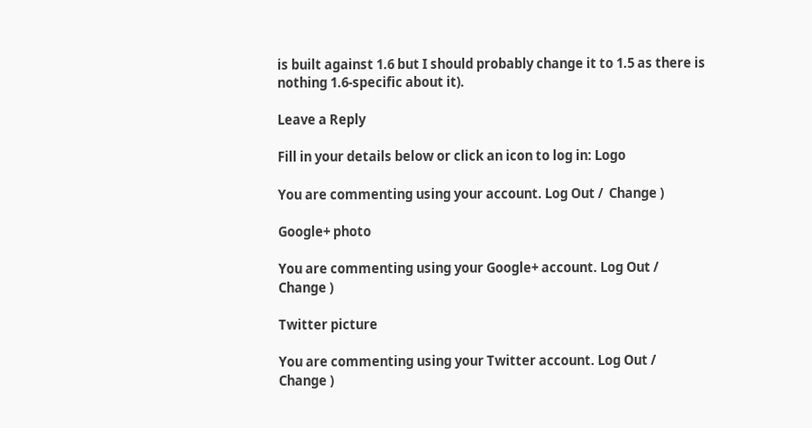is built against 1.6 but I should probably change it to 1.5 as there is nothing 1.6-specific about it).

Leave a Reply

Fill in your details below or click an icon to log in: Logo

You are commenting using your account. Log Out /  Change )

Google+ photo

You are commenting using your Google+ account. Log Out /  Change )

Twitter picture

You are commenting using your Twitter account. Log Out /  Change )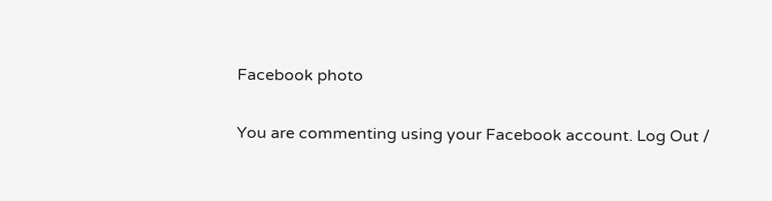Facebook photo

You are commenting using your Facebook account. Log Out /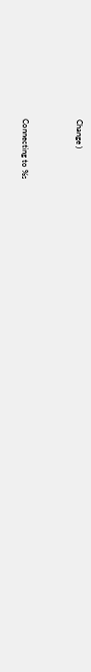Change )


Connecting to %s